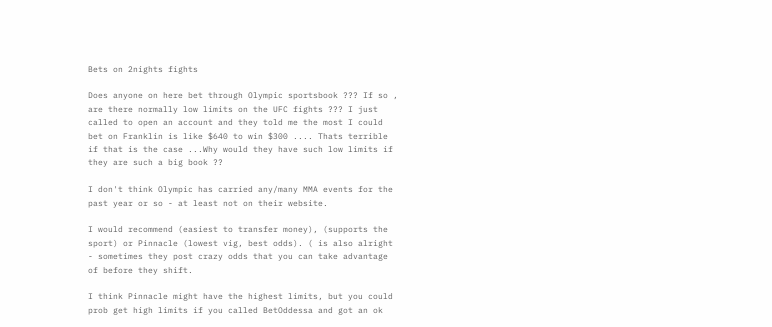Bets on 2nights fights

Does anyone on here bet through Olympic sportsbook ??? If so , are there normally low limits on the UFC fights ??? I just called to open an account and they told me the most I could bet on Franklin is like $640 to win $300 .... Thats terrible if that is the case ...Why would they have such low limits if they are such a big book ??

I don't think Olympic has carried any/many MMA events for the past year or so - at least not on their website.

I would recommend (easiest to transfer money), (supports the sport) or Pinnacle (lowest vig, best odds). ( is also alright - sometimes they post crazy odds that you can take advantage of before they shift.

I think Pinnacle might have the highest limits, but you could prob get high limits if you called BetOddessa and got an ok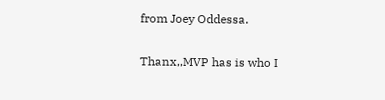from Joey Oddessa.

Thanx,,MVP has is who I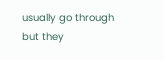usually go through but they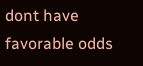dont have favorable odds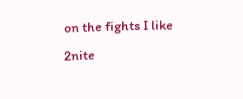on the fights I like 2nite